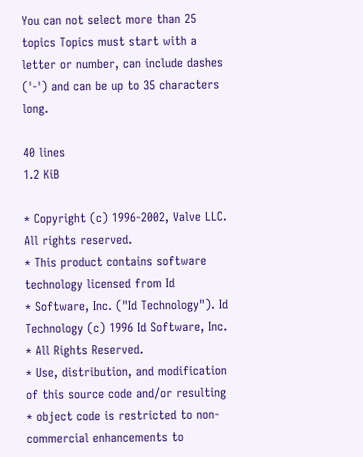You can not select more than 25 topics Topics must start with a letter or number, can include dashes ('-') and can be up to 35 characters long.

40 lines
1.2 KiB

* Copyright (c) 1996-2002, Valve LLC. All rights reserved.
* This product contains software technology licensed from Id
* Software, Inc. ("Id Technology"). Id Technology (c) 1996 Id Software, Inc.
* All Rights Reserved.
* Use, distribution, and modification of this source code and/or resulting
* object code is restricted to non-commercial enhancements to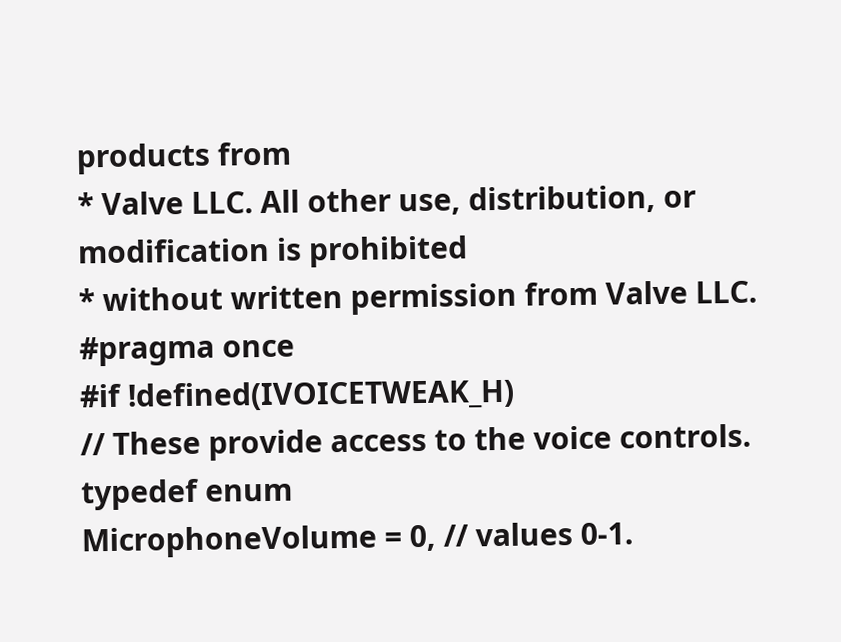products from
* Valve LLC. All other use, distribution, or modification is prohibited
* without written permission from Valve LLC.
#pragma once
#if !defined(IVOICETWEAK_H)
// These provide access to the voice controls.
typedef enum
MicrophoneVolume = 0, // values 0-1.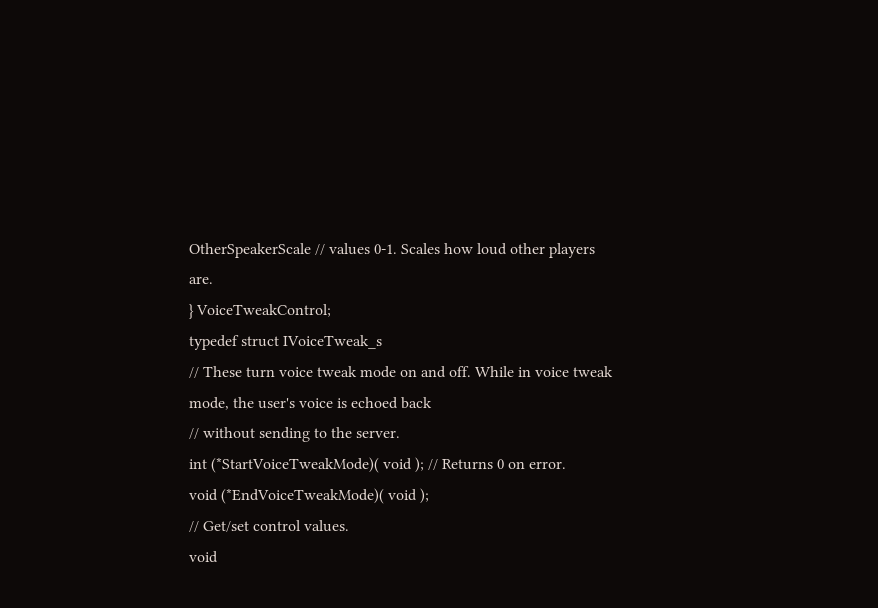OtherSpeakerScale // values 0-1. Scales how loud other players are.
} VoiceTweakControl;
typedef struct IVoiceTweak_s
// These turn voice tweak mode on and off. While in voice tweak mode, the user's voice is echoed back
// without sending to the server.
int (*StartVoiceTweakMode)( void ); // Returns 0 on error.
void (*EndVoiceTweakMode)( void );
// Get/set control values.
void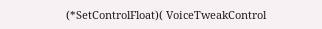(*SetControlFloat)( VoiceTweakControl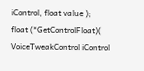iControl, float value );
float (*GetControlFloat)( VoiceTweakControl iControl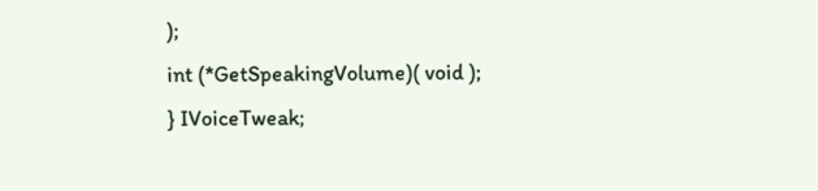);
int (*GetSpeakingVolume)( void );
} IVoiceTweak;